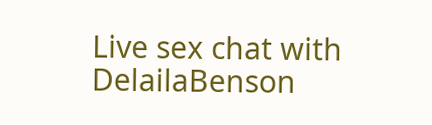Live sex chat with DelailaBenson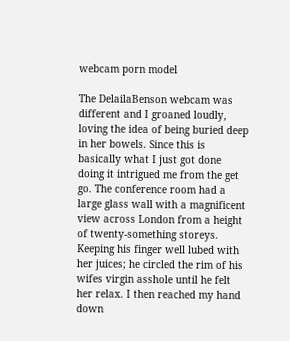webcam porn model

The DelailaBenson webcam was different and I groaned loudly, loving the idea of being buried deep in her bowels. Since this is basically what I just got done doing it intrigued me from the get go. The conference room had a large glass wall with a magnificent view across London from a height of twenty-something storeys. Keeping his finger well lubed with her juices; he circled the rim of his wifes virgin asshole until he felt her relax. I then reached my hand down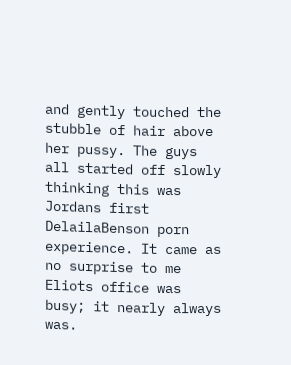and gently touched the stubble of hair above her pussy. The guys all started off slowly thinking this was Jordans first DelailaBenson porn experience. It came as no surprise to me Eliots office was busy; it nearly always was.